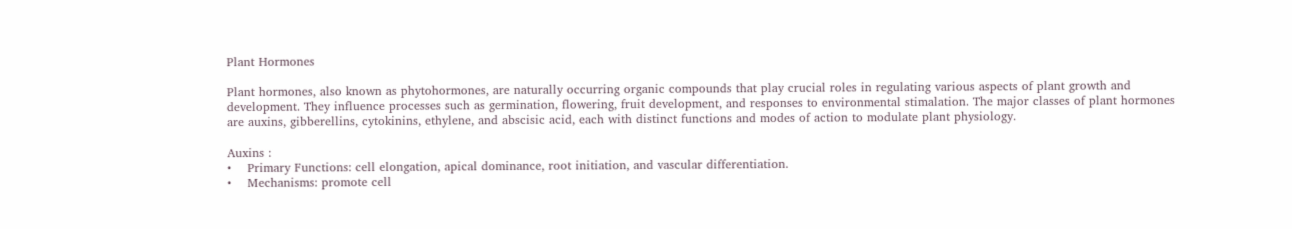Plant Hormones

Plant hormones, also known as phytohormones, are naturally occurring organic compounds that play crucial roles in regulating various aspects of plant growth and development. They influence processes such as germination, flowering, fruit development, and responses to environmental stimalation. The major classes of plant hormones are auxins, gibberellins, cytokinins, ethylene, and abscisic acid, each with distinct functions and modes of action to modulate plant physiology.

Auxins :
•    Primary Functions: cell elongation, apical dominance, root initiation, and vascular differentiation.
•    Mechanisms: promote cell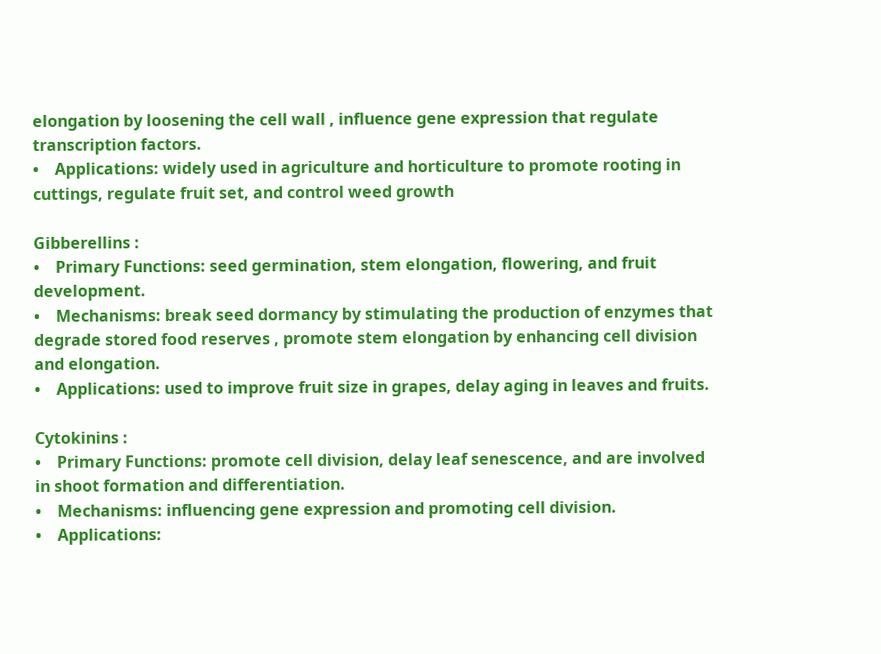elongation by loosening the cell wall , influence gene expression that regulate transcription factors.
•    Applications: widely used in agriculture and horticulture to promote rooting in cuttings, regulate fruit set, and control weed growth

Gibberellins :
•    Primary Functions: seed germination, stem elongation, flowering, and fruit development.
•    Mechanisms: break seed dormancy by stimulating the production of enzymes that degrade stored food reserves , promote stem elongation by enhancing cell division and elongation.
•    Applications: used to improve fruit size in grapes, delay aging in leaves and fruits.

Cytokinins :
•    Primary Functions: promote cell division, delay leaf senescence, and are involved in shoot formation and differentiation.
•    Mechanisms: influencing gene expression and promoting cell division.
•    Applications: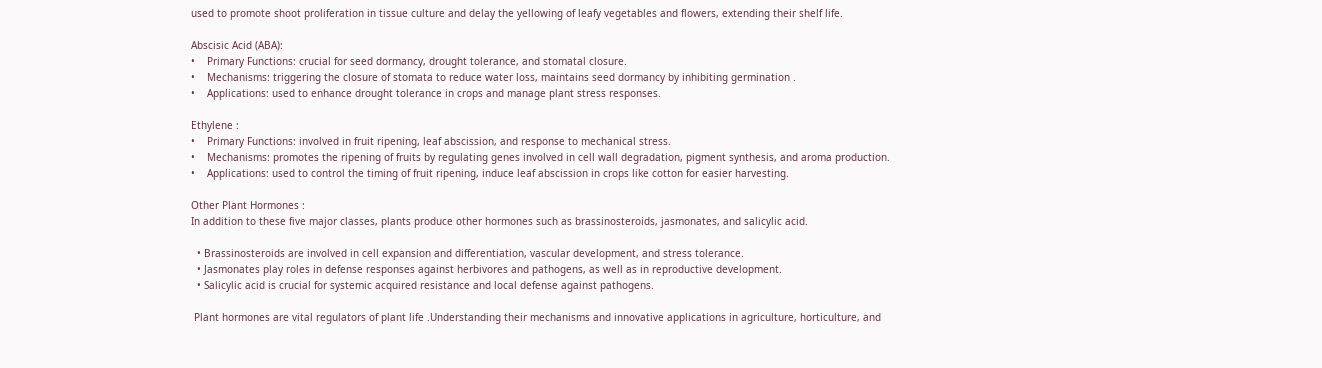used to promote shoot proliferation in tissue culture and delay the yellowing of leafy vegetables and flowers, extending their shelf life.

Abscisic Acid (ABA):
•    Primary Functions: crucial for seed dormancy, drought tolerance, and stomatal closure.
•    Mechanisms: triggering the closure of stomata to reduce water loss, maintains seed dormancy by inhibiting germination .
•    Applications: used to enhance drought tolerance in crops and manage plant stress responses.

Ethylene :
•    Primary Functions: involved in fruit ripening, leaf abscission, and response to mechanical stress.
•    Mechanisms: promotes the ripening of fruits by regulating genes involved in cell wall degradation, pigment synthesis, and aroma production.
•    Applications: used to control the timing of fruit ripening, induce leaf abscission in crops like cotton for easier harvesting.

Other Plant Hormones :
In addition to these five major classes, plants produce other hormones such as brassinosteroids, jasmonates, and salicylic acid.

  • Brassinosteroids are involved in cell expansion and differentiation, vascular development, and stress tolerance.
  • Jasmonates play roles in defense responses against herbivores and pathogens, as well as in reproductive development.
  • Salicylic acid is crucial for systemic acquired resistance and local defense against pathogens.

 Plant hormones are vital regulators of plant life .Understanding their mechanisms and innovative applications in agriculture, horticulture, and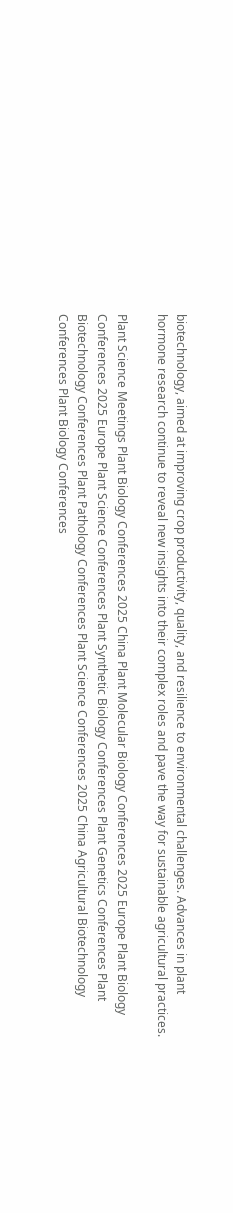biotechnology, aimed at improving crop productivity, quality, and resilience to environmental challenges. Advances in plant hormone research continue to reveal new insights into their complex roles and pave the way for sustainable agricultural practices.

Plant Science Meetings Plant Biology Conferences 2025 China Plant Molecular Biology Conferences 2025 Europe Plant Biology Conferences 2025 Europe Plant Science Conferences Plant Synthetic Biology Conferences Plant Genetics Conferences Plant Biotechnology Conferences Plant Pathology Conferences Plant Science Conferences 2025 China Agricultural Biotechnology Conferences Plant Biology Conferences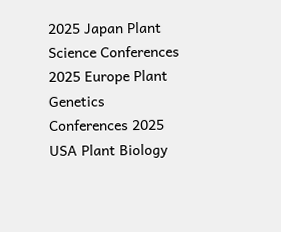2025 Japan Plant Science Conferences 2025 Europe Plant Genetics Conferences 2025 USA Plant Biology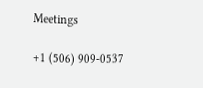Meetings

+1 (506) 909-0537